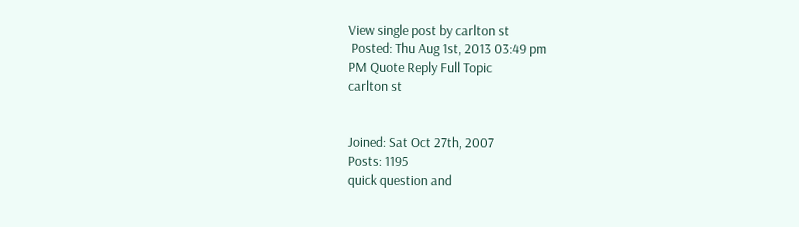View single post by carlton st
 Posted: Thu Aug 1st, 2013 03:49 pm
PM Quote Reply Full Topic
carlton st


Joined: Sat Oct 27th, 2007
Posts: 1195
quick question and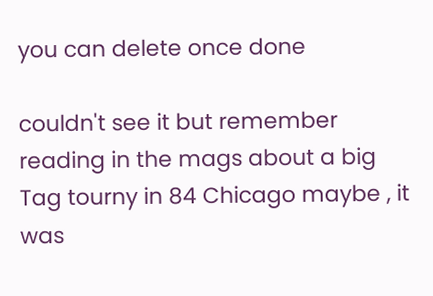you can delete once done

couldn't see it but remember reading in the mags about a big Tag tourny in 84 Chicago maybe , it was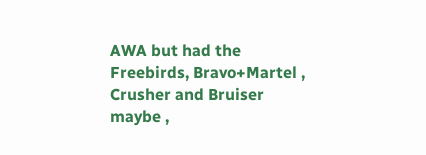AWA but had the Freebirds, Bravo+Martel , Crusher and Bruiser maybe ,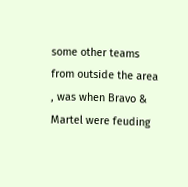some other teams from outside the area , was when Bravo & Martel were feuding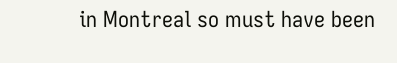in Montreal so must have been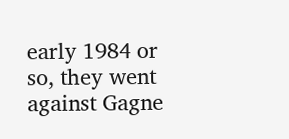early 1984 or so, they went against Gagne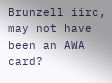Brunzell iirc, may not have been an AWA card?